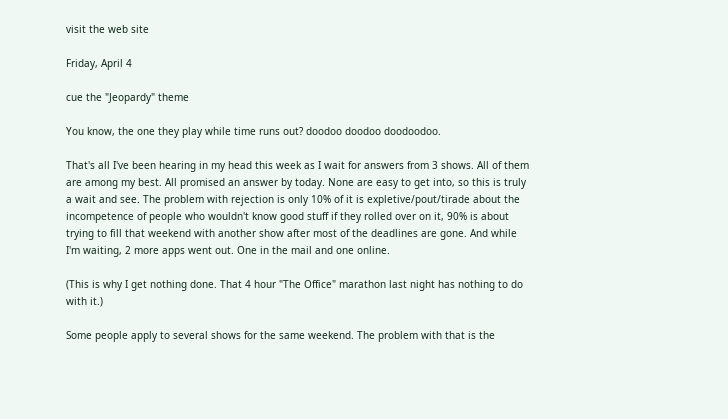visit the web site

Friday, April 4

cue the "Jeopardy" theme

You know, the one they play while time runs out? doodoo doodoo doodoodoo.

That's all I've been hearing in my head this week as I wait for answers from 3 shows. All of them are among my best. All promised an answer by today. None are easy to get into, so this is truly a wait and see. The problem with rejection is only 10% of it is expletive/pout/tirade about the incompetence of people who wouldn't know good stuff if they rolled over on it, 90% is about trying to fill that weekend with another show after most of the deadlines are gone. And while I'm waiting, 2 more apps went out. One in the mail and one online.

(This is why I get nothing done. That 4 hour "The Office" marathon last night has nothing to do with it.)

Some people apply to several shows for the same weekend. The problem with that is the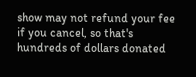show may not refund your fee if you cancel, so that's hundreds of dollars donated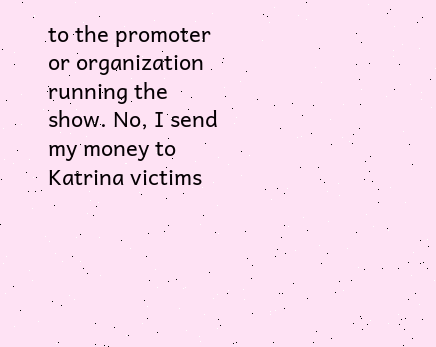to the promoter or organization running the show. No, I send my money to Katrina victims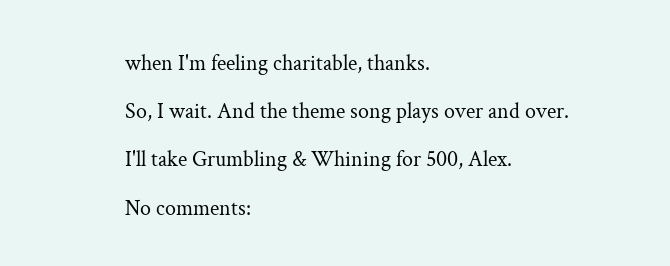when I'm feeling charitable, thanks.

So, I wait. And the theme song plays over and over.

I'll take Grumbling & Whining for 500, Alex.

No comments: